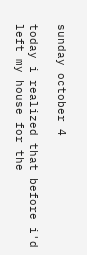sunday october 4

today i realized that before i'd left my house for the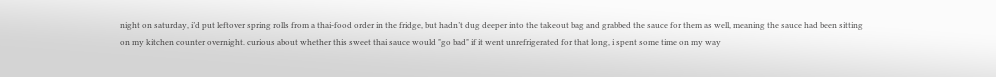night on saturday, i’d put leftover spring rolls from a thai-food order in the fridge, but hadn’t dug deeper into the takeout bag and grabbed the sauce for them as well, meaning the sauce had been sitting on my kitchen counter overnight. curious about whether this sweet thai sauce would "go bad" if it went unrefrigerated for that long, i spent some time on my way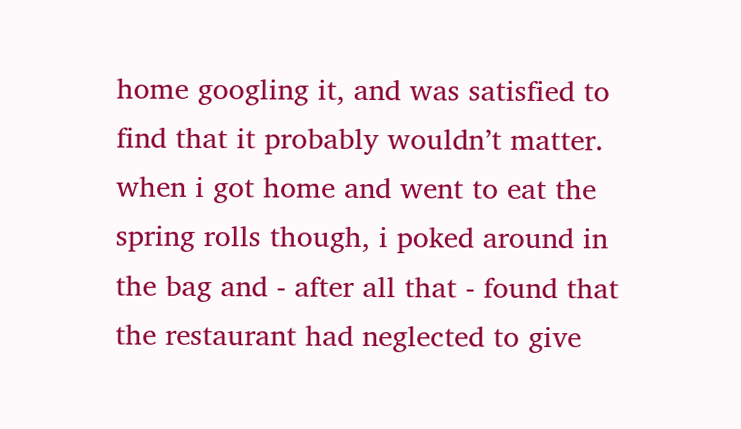home googling it, and was satisfied to find that it probably wouldn’t matter. when i got home and went to eat the spring rolls though, i poked around in the bag and - after all that - found that the restaurant had neglected to give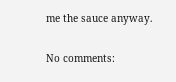me the sauce anyway.

No comments: